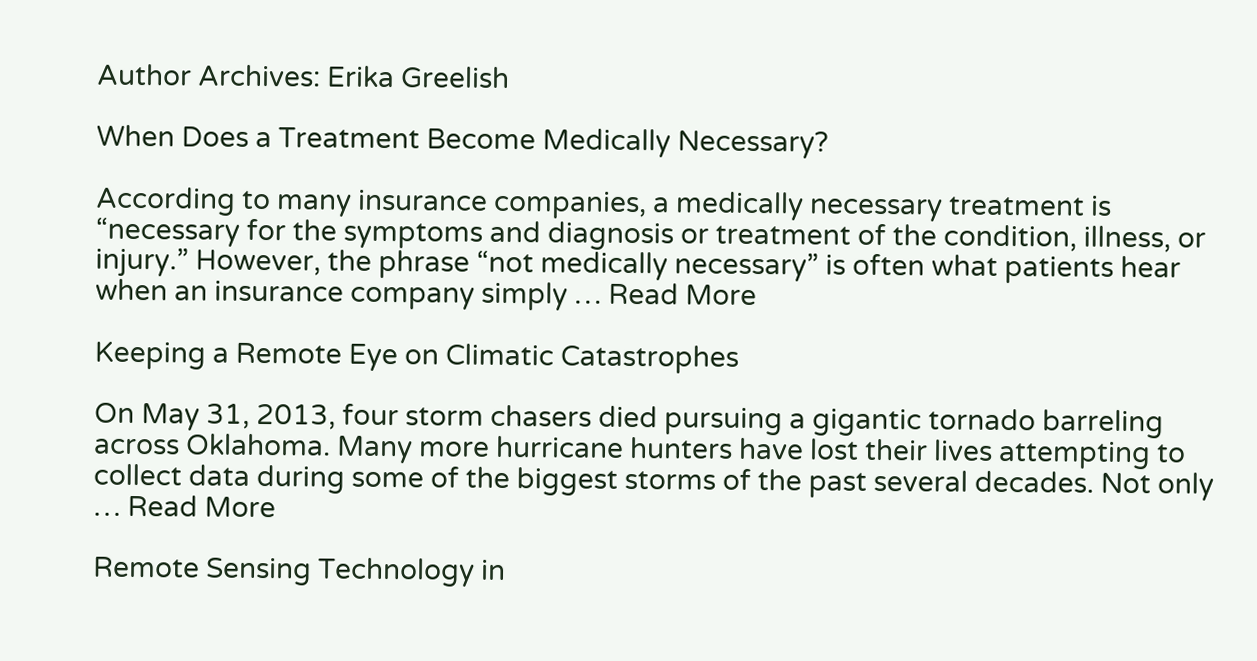Author Archives: Erika Greelish

When Does a Treatment Become Medically Necessary?

According to many insurance companies, a medically necessary treatment is “necessary for the symptoms and diagnosis or treatment of the condition, illness, or injury.” However, the phrase “not medically necessary” is often what patients hear when an insurance company simply … Read More

Keeping a Remote Eye on Climatic Catastrophes

On May 31, 2013, four storm chasers died pursuing a gigantic tornado barreling across Oklahoma. Many more hurricane hunters have lost their lives attempting to collect data during some of the biggest storms of the past several decades. Not only … Read More

Remote Sensing Technology in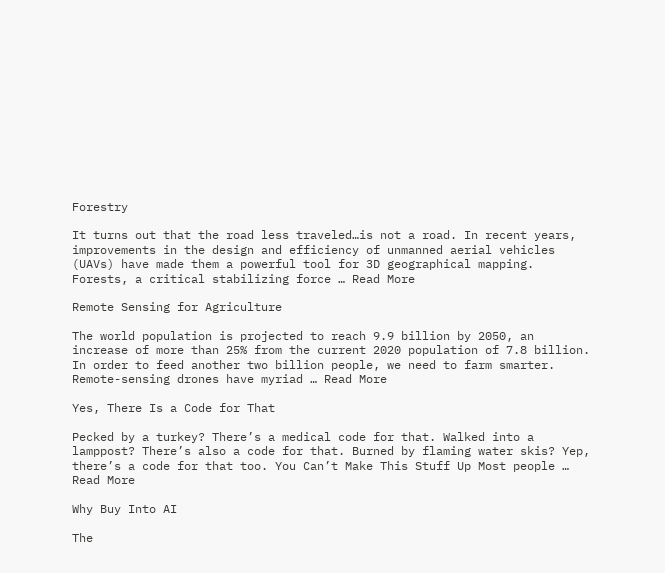Forestry

It turns out that the road less traveled…is not a road. In recent years, improvements in the design and efficiency of unmanned aerial vehicles (UAVs) have made them a powerful tool for 3D geographical mapping. Forests, a critical stabilizing force … Read More

Remote Sensing for Agriculture

The world population is projected to reach 9.9 billion by 2050, an increase of more than 25% from the current 2020 population of 7.8 billion. In order to feed another two billion people, we need to farm smarter. Remote-sensing drones have myriad … Read More

Yes, There Is a Code for That

Pecked by a turkey? There’s a medical code for that. Walked into a lamppost? There’s also a code for that. Burned by flaming water skis? Yep, there’s a code for that too. You Can’t Make This Stuff Up Most people … Read More

Why Buy Into AI

The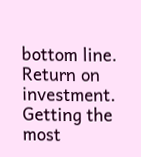bottom line. Return on investment. Getting the most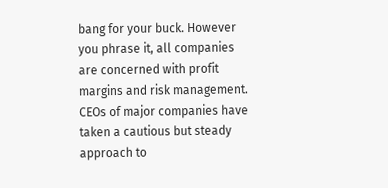bang for your buck. However you phrase it, all companies are concerned with profit margins and risk management. CEOs of major companies have taken a cautious but steady approach to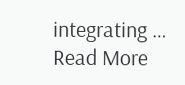integrating … Read More